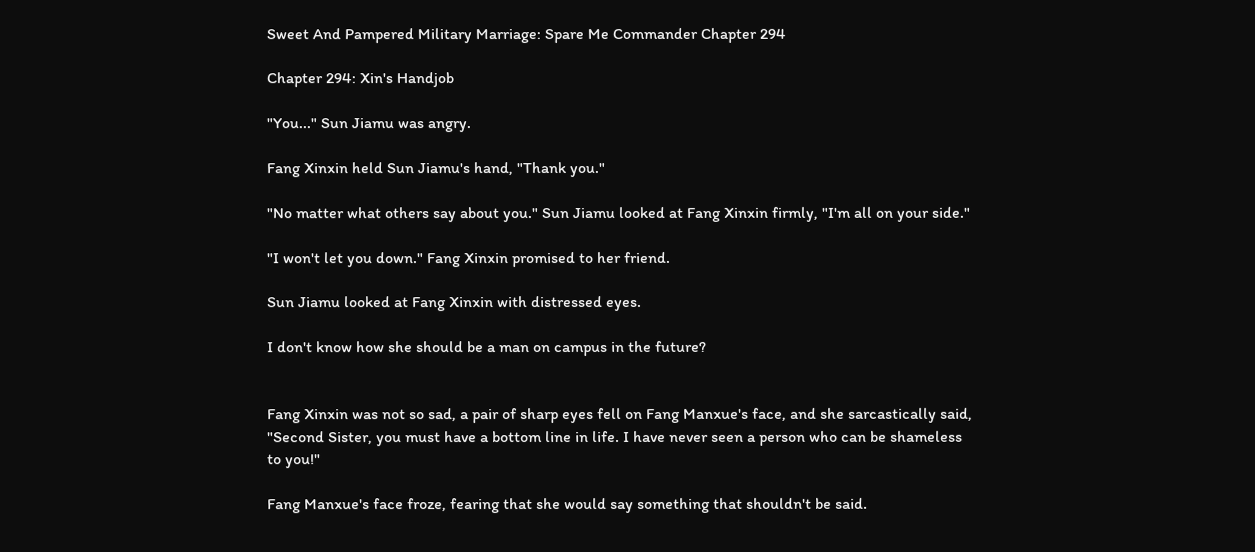Sweet And Pampered Military Marriage: Spare Me Commander Chapter 294

Chapter 294: Xin's Handjob

"You..." Sun Jiamu was angry.

Fang Xinxin held Sun Jiamu's hand, "Thank you."

"No matter what others say about you." Sun Jiamu looked at Fang Xinxin firmly, "I'm all on your side."

"I won't let you down." Fang Xinxin promised to her friend.

Sun Jiamu looked at Fang Xinxin with distressed eyes.

I don't know how she should be a man on campus in the future?


Fang Xinxin was not so sad, a pair of sharp eyes fell on Fang Manxue's face, and she sarcastically said, "Second Sister, you must have a bottom line in life. I have never seen a person who can be shameless to you!"

Fang Manxue's face froze, fearing that she would say something that shouldn't be said.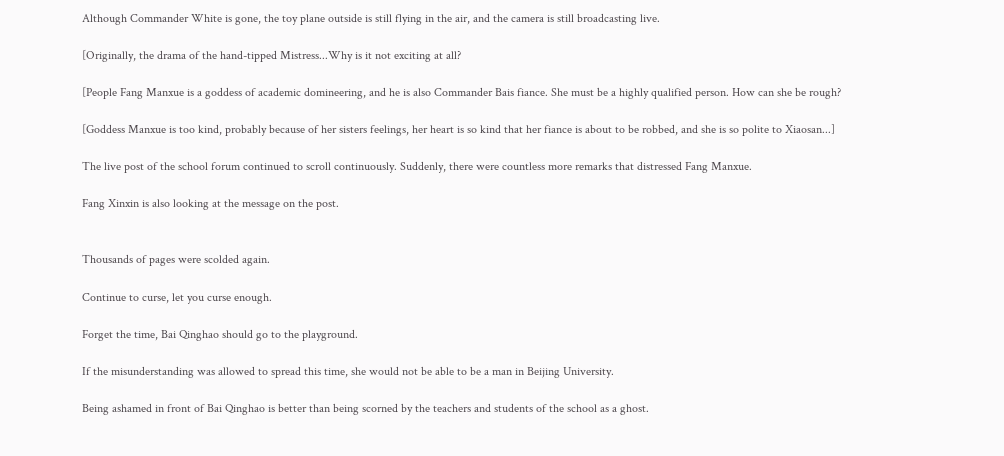Although Commander White is gone, the toy plane outside is still flying in the air, and the camera is still broadcasting live.

[Originally, the drama of the hand-tipped Mistress...Why is it not exciting at all?

[People Fang Manxue is a goddess of academic domineering, and he is also Commander Bais fiance. She must be a highly qualified person. How can she be rough?

[Goddess Manxue is too kind, probably because of her sisters feelings, her heart is so kind that her fiance is about to be robbed, and she is so polite to Xiaosan...]

The live post of the school forum continued to scroll continuously. Suddenly, there were countless more remarks that distressed Fang Manxue.

Fang Xinxin is also looking at the message on the post.


Thousands of pages were scolded again.

Continue to curse, let you curse enough.

Forget the time, Bai Qinghao should go to the playground.

If the misunderstanding was allowed to spread this time, she would not be able to be a man in Beijing University.

Being ashamed in front of Bai Qinghao is better than being scorned by the teachers and students of the school as a ghost.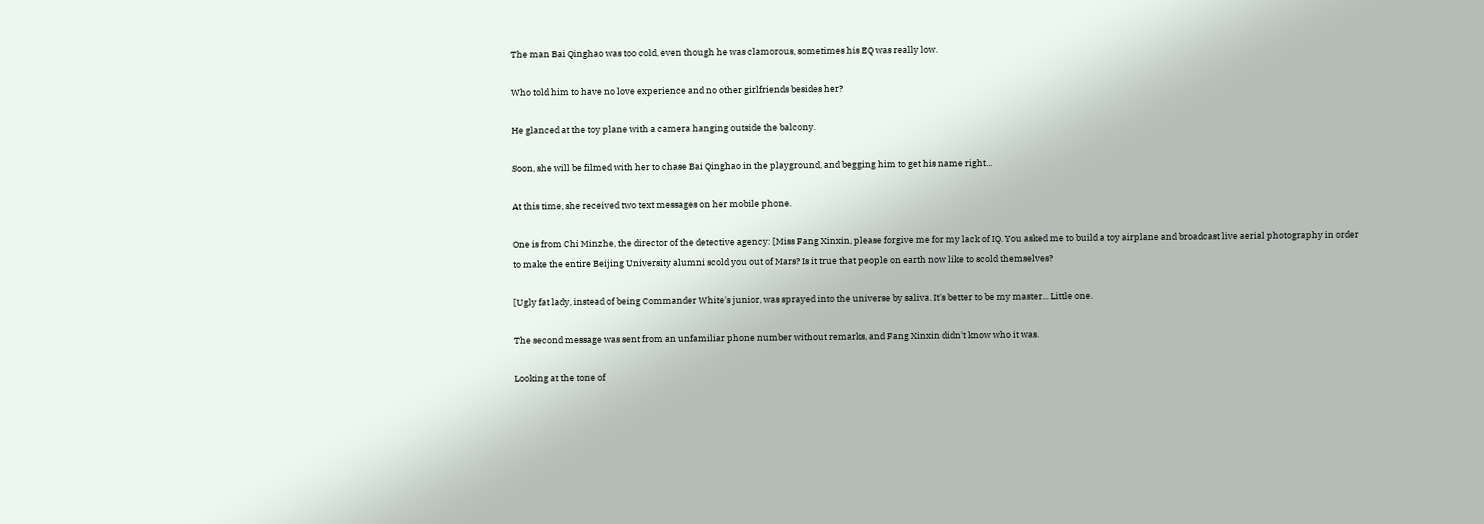The man Bai Qinghao was too cold, even though he was clamorous, sometimes his EQ was really low.

Who told him to have no love experience and no other girlfriends besides her?

He glanced at the toy plane with a camera hanging outside the balcony.

Soon, she will be filmed with her to chase Bai Qinghao in the playground, and begging him to get his name right...

At this time, she received two text messages on her mobile phone.

One is from Chi Minzhe, the director of the detective agency: [Miss Fang Xinxin, please forgive me for my lack of IQ. You asked me to build a toy airplane and broadcast live aerial photography in order to make the entire Beijing University alumni scold you out of Mars? Is it true that people on earth now like to scold themselves?

[Ugly fat lady, instead of being Commander White's junior, was sprayed into the universe by saliva. It's better to be my master... Little one.

The second message was sent from an unfamiliar phone number without remarks, and Fang Xinxin didn't know who it was.

Looking at the tone of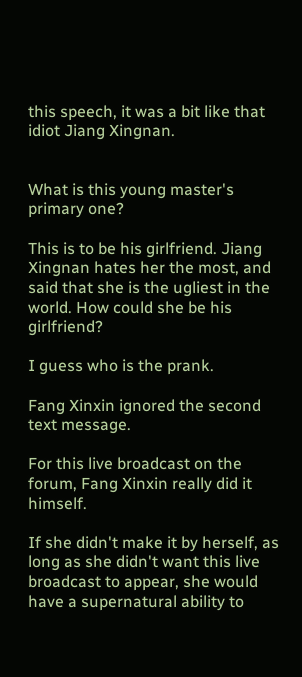this speech, it was a bit like that idiot Jiang Xingnan.


What is this young master's primary one?

This is to be his girlfriend. Jiang Xingnan hates her the most, and said that she is the ugliest in the world. How could she be his girlfriend?

I guess who is the prank.

Fang Xinxin ignored the second text message.

For this live broadcast on the forum, Fang Xinxin really did it himself.

If she didn't make it by herself, as long as she didn't want this live broadcast to appear, she would have a supernatural ability to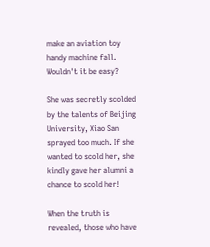make an aviation toy handy machine fall. Wouldn't it be easy?

She was secretly scolded by the talents of Beijing University, Xiao San sprayed too much. If she wanted to scold her, she kindly gave her alumni a chance to scold her!

When the truth is revealed, those who have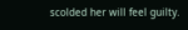scolded her will feel guilty.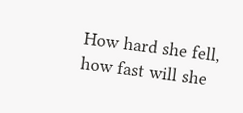How hard she fell, how fast will she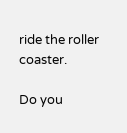ride the roller coaster.

Do you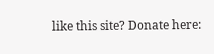like this site? Donate here: